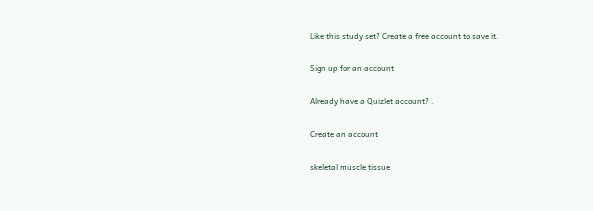Like this study set? Create a free account to save it.

Sign up for an account

Already have a Quizlet account? .

Create an account

skeletal muscle tissue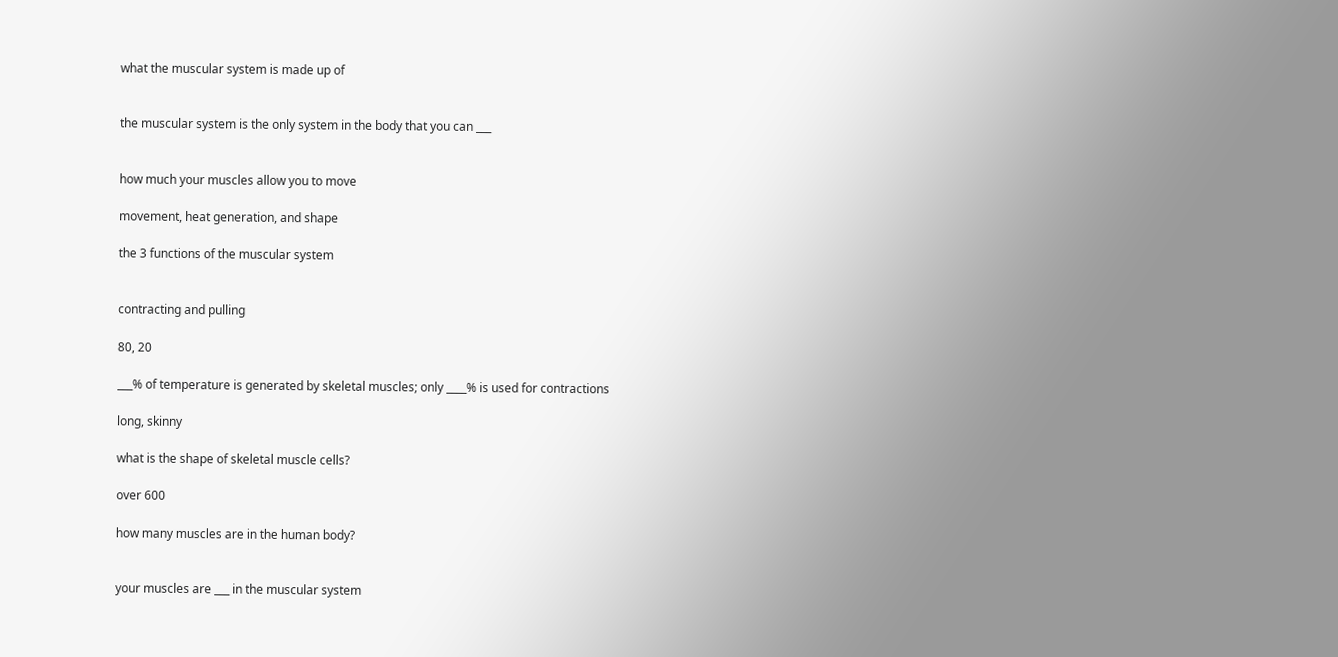what the muscular system is made up of


the muscular system is the only system in the body that you can ___


how much your muscles allow you to move

movement, heat generation, and shape

the 3 functions of the muscular system


contracting and pulling

80, 20

___% of temperature is generated by skeletal muscles; only ____% is used for contractions

long, skinny

what is the shape of skeletal muscle cells?

over 600

how many muscles are in the human body?


your muscles are ___ in the muscular system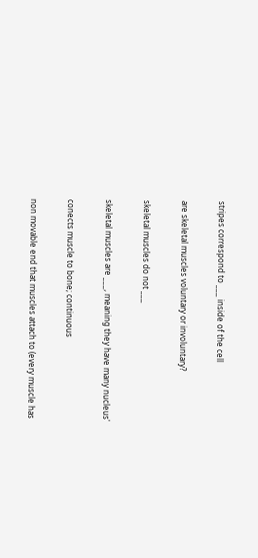stripes correspond to ___ inside of the cell


are skeletal muscles voluntary or involuntary?


skeletal muscles do not ___


skeletal muscles are ___, meaning they have many nucleus'


conects muscle to bone; continuous


non movable end that muscles attach to (every muscle has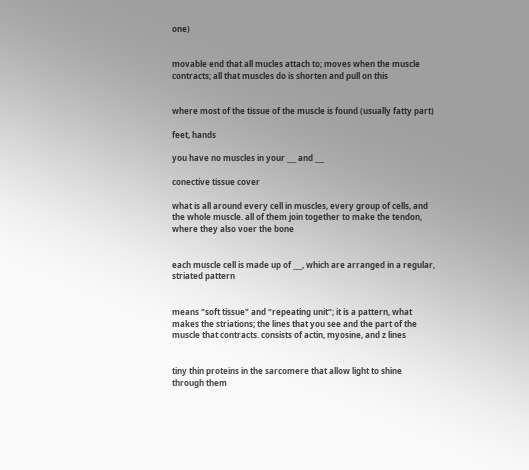one)


movable end that all mucles attach to; moves when the muscle contracts; all that muscles do is shorten and pull on this


where most of the tissue of the muscle is found (usually fatty part)

feet, hands

you have no muscles in your ___ and ___

conective tissue cover

what is all around every cell in muscles, every group of cells, and the whole muscle. all of them join together to make the tendon, where they also voer the bone


each muscle cell is made up of ___, which are arranged in a regular, striated pattern


means "soft tissue" and "repeating unit"; it is a pattern, what makes the striations; the lines that you see and the part of the muscle that contracts. consists of actin, myosine, and z lines


tiny thin proteins in the sarcomere that allow light to shine through them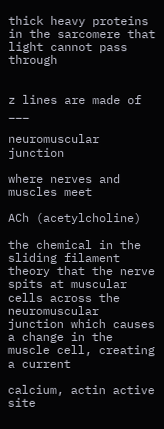thick heavy proteins in the sarcomere that light cannot pass through


z lines are made of ___

neuromuscular junction

where nerves and muscles meet

ACh (acetylcholine)

the chemical in the sliding filament theory that the nerve spits at muscular cells across the neuromuscular junction which causes a change in the muscle cell, creating a current

calcium, actin active site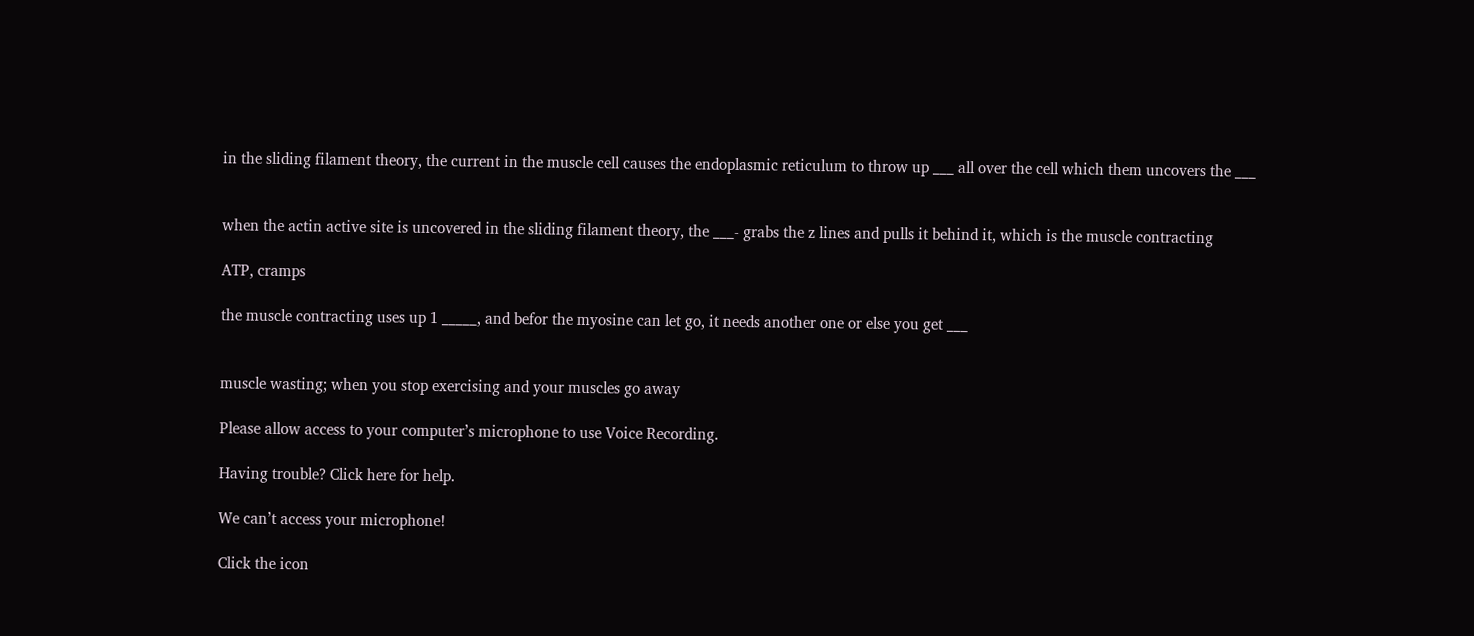in the sliding filament theory, the current in the muscle cell causes the endoplasmic reticulum to throw up ___ all over the cell which them uncovers the ___


when the actin active site is uncovered in the sliding filament theory, the ___- grabs the z lines and pulls it behind it, which is the muscle contracting

ATP, cramps

the muscle contracting uses up 1 _____, and befor the myosine can let go, it needs another one or else you get ___


muscle wasting; when you stop exercising and your muscles go away

Please allow access to your computer’s microphone to use Voice Recording.

Having trouble? Click here for help.

We can’t access your microphone!

Click the icon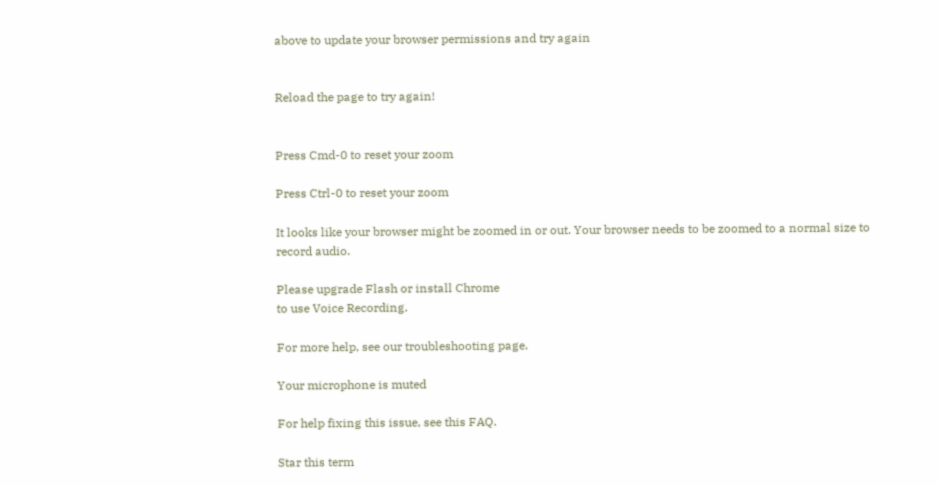above to update your browser permissions and try again


Reload the page to try again!


Press Cmd-0 to reset your zoom

Press Ctrl-0 to reset your zoom

It looks like your browser might be zoomed in or out. Your browser needs to be zoomed to a normal size to record audio.

Please upgrade Flash or install Chrome
to use Voice Recording.

For more help, see our troubleshooting page.

Your microphone is muted

For help fixing this issue, see this FAQ.

Star this term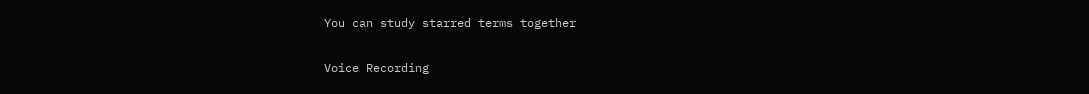You can study starred terms together

Voice Recording